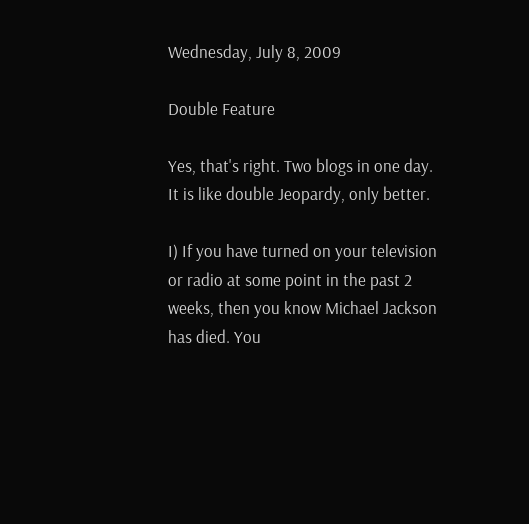Wednesday, July 8, 2009

Double Feature

Yes, that's right. Two blogs in one day. It is like double Jeopardy, only better.

I) If you have turned on your television or radio at some point in the past 2 weeks, then you know Michael Jackson has died. You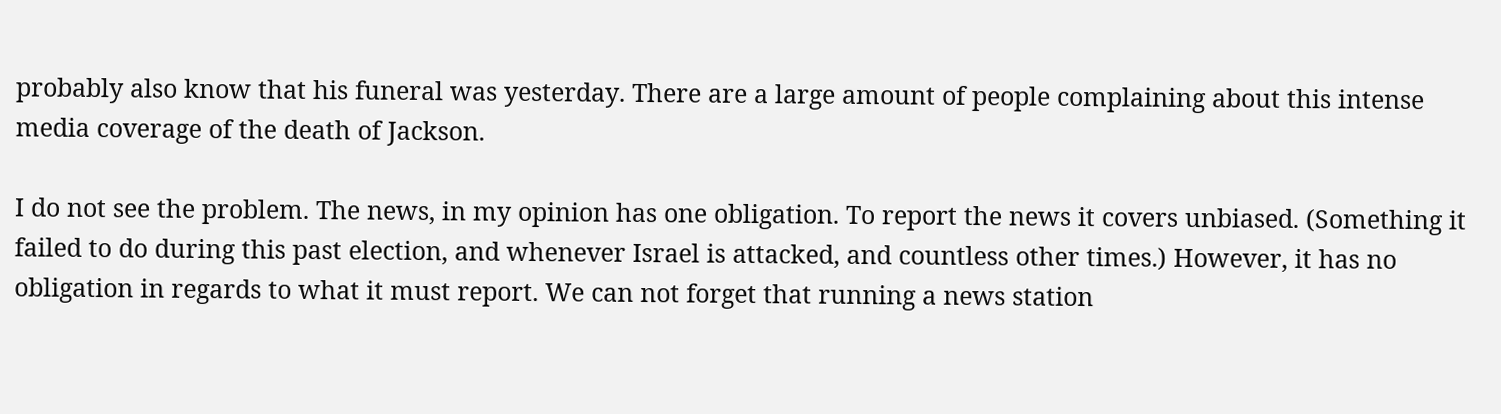probably also know that his funeral was yesterday. There are a large amount of people complaining about this intense media coverage of the death of Jackson.

I do not see the problem. The news, in my opinion has one obligation. To report the news it covers unbiased. (Something it failed to do during this past election, and whenever Israel is attacked, and countless other times.) However, it has no obligation in regards to what it must report. We can not forget that running a news station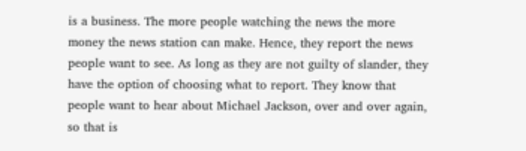is a business. The more people watching the news the more money the news station can make. Hence, they report the news people want to see. As long as they are not guilty of slander, they have the option of choosing what to report. They know that people want to hear about Michael Jackson, over and over again, so that is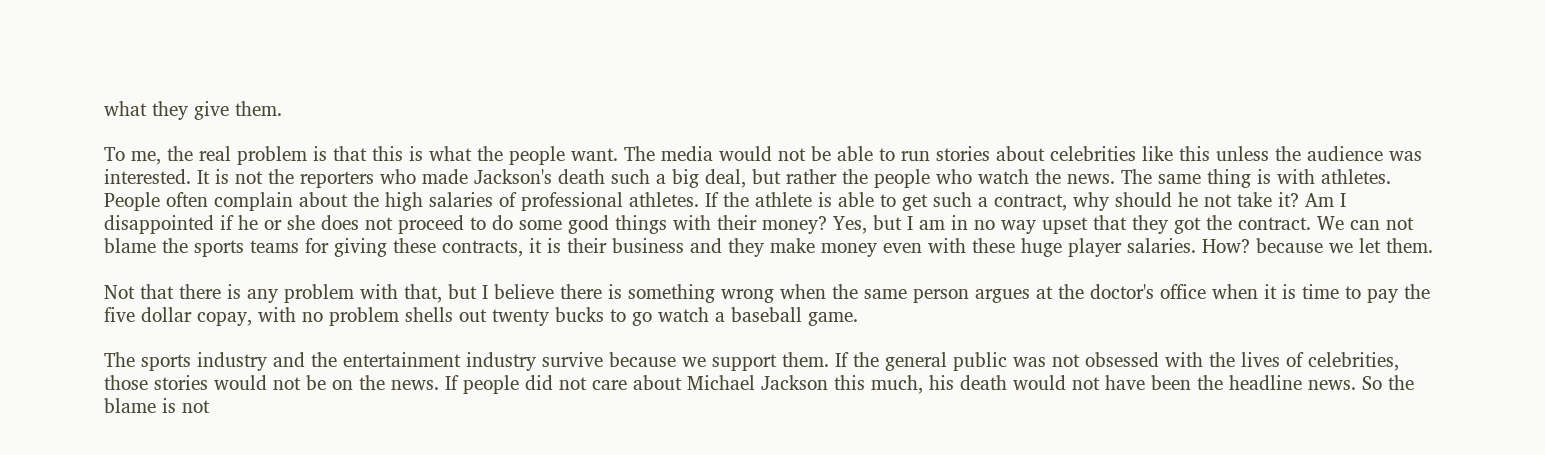what they give them.

To me, the real problem is that this is what the people want. The media would not be able to run stories about celebrities like this unless the audience was interested. It is not the reporters who made Jackson's death such a big deal, but rather the people who watch the news. The same thing is with athletes. People often complain about the high salaries of professional athletes. If the athlete is able to get such a contract, why should he not take it? Am I disappointed if he or she does not proceed to do some good things with their money? Yes, but I am in no way upset that they got the contract. We can not blame the sports teams for giving these contracts, it is their business and they make money even with these huge player salaries. How? because we let them.

Not that there is any problem with that, but I believe there is something wrong when the same person argues at the doctor's office when it is time to pay the five dollar copay, with no problem shells out twenty bucks to go watch a baseball game.

The sports industry and the entertainment industry survive because we support them. If the general public was not obsessed with the lives of celebrities, those stories would not be on the news. If people did not care about Michael Jackson this much, his death would not have been the headline news. So the blame is not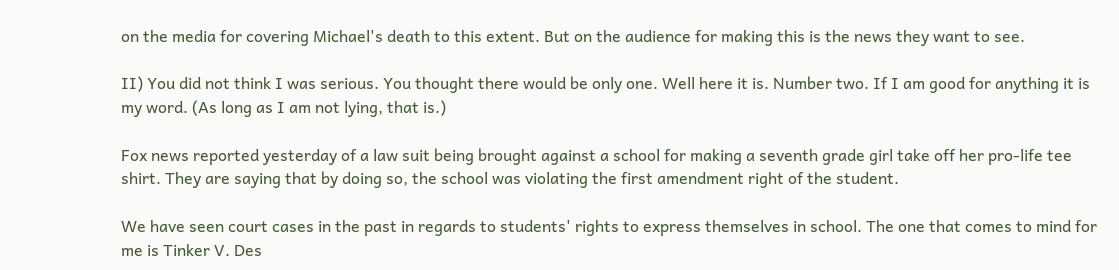on the media for covering Michael's death to this extent. But on the audience for making this is the news they want to see.

II) You did not think I was serious. You thought there would be only one. Well here it is. Number two. If I am good for anything it is my word. (As long as I am not lying, that is.)

Fox news reported yesterday of a law suit being brought against a school for making a seventh grade girl take off her pro-life tee shirt. They are saying that by doing so, the school was violating the first amendment right of the student.

We have seen court cases in the past in regards to students' rights to express themselves in school. The one that comes to mind for me is Tinker V. Des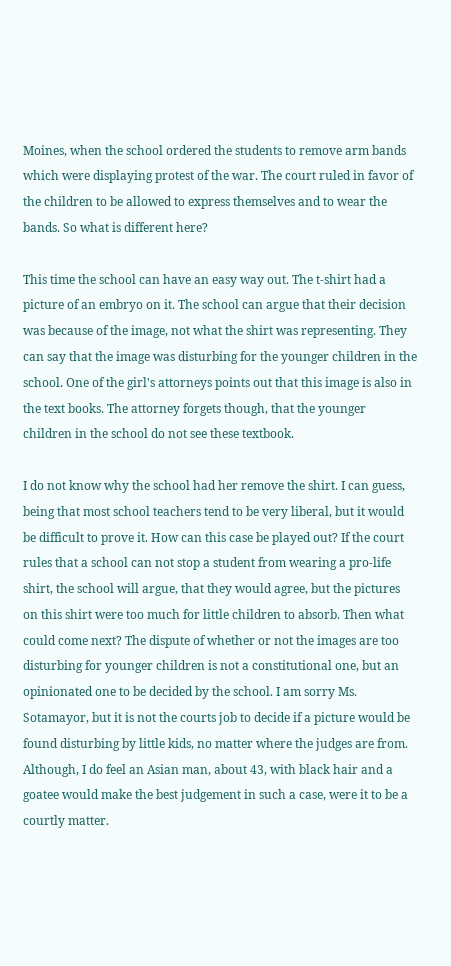Moines, when the school ordered the students to remove arm bands which were displaying protest of the war. The court ruled in favor of the children to be allowed to express themselves and to wear the bands. So what is different here?

This time the school can have an easy way out. The t-shirt had a picture of an embryo on it. The school can argue that their decision was because of the image, not what the shirt was representing. They can say that the image was disturbing for the younger children in the school. One of the girl's attorneys points out that this image is also in the text books. The attorney forgets though, that the younger children in the school do not see these textbook.

I do not know why the school had her remove the shirt. I can guess, being that most school teachers tend to be very liberal, but it would be difficult to prove it. How can this case be played out? If the court rules that a school can not stop a student from wearing a pro-life shirt, the school will argue, that they would agree, but the pictures on this shirt were too much for little children to absorb. Then what could come next? The dispute of whether or not the images are too disturbing for younger children is not a constitutional one, but an opinionated one to be decided by the school. I am sorry Ms. Sotamayor, but it is not the courts job to decide if a picture would be found disturbing by little kids, no matter where the judges are from. Although, I do feel an Asian man, about 43, with black hair and a goatee would make the best judgement in such a case, were it to be a courtly matter.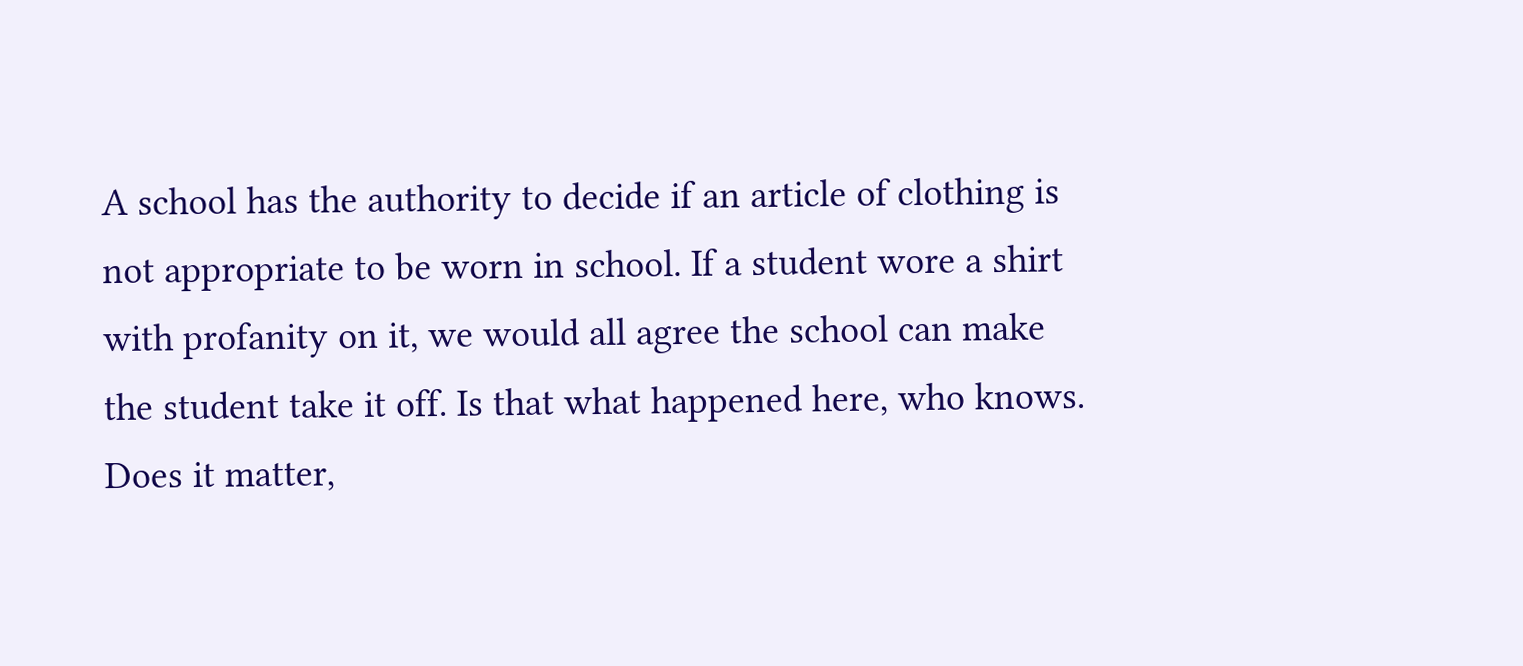A school has the authority to decide if an article of clothing is not appropriate to be worn in school. If a student wore a shirt with profanity on it, we would all agree the school can make the student take it off. Is that what happened here, who knows. Does it matter,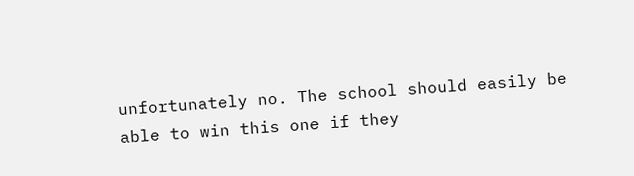unfortunately no. The school should easily be able to win this one if they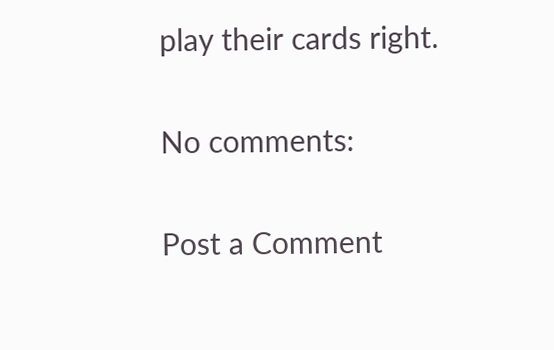play their cards right.

No comments:

Post a Comment